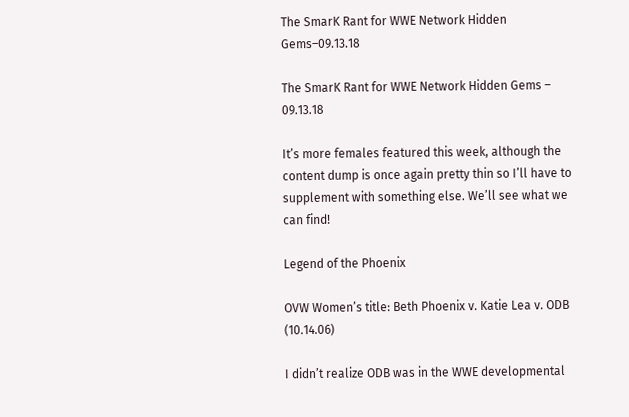The SmarK Rant for WWE Network Hidden Gems–09.13.18

The SmarK Rant for WWE Network Hidden Gems – 09.13.18

It’s more females featured this week, although the content dump is once again pretty thin so I’ll have to supplement with something else. We’ll see what we can find!

Legend of the Phoenix

OVW Women’s title: Beth Phoenix v. Katie Lea v. ODB (10.14.06)

I didn’t realize ODB was in the WWE developmental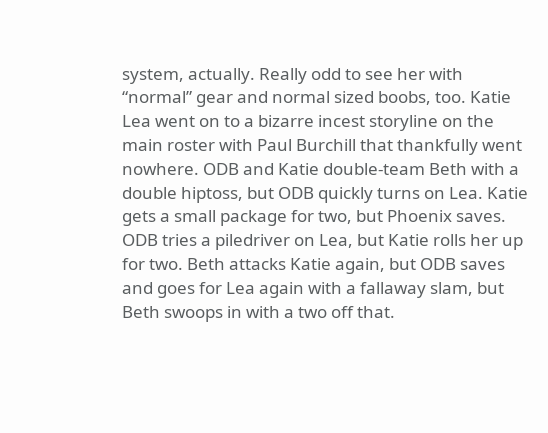system, actually. Really odd to see her with “normal” gear and normal sized boobs, too. Katie Lea went on to a bizarre incest storyline on the main roster with Paul Burchill that thankfully went nowhere. ODB and Katie double-team Beth with a double hiptoss, but ODB quickly turns on Lea. Katie gets a small package for two, but Phoenix saves. ODB tries a piledriver on Lea, but Katie rolls her up for two. Beth attacks Katie again, but ODB saves and goes for Lea again with a fallaway slam, but Beth swoops in with a two off that.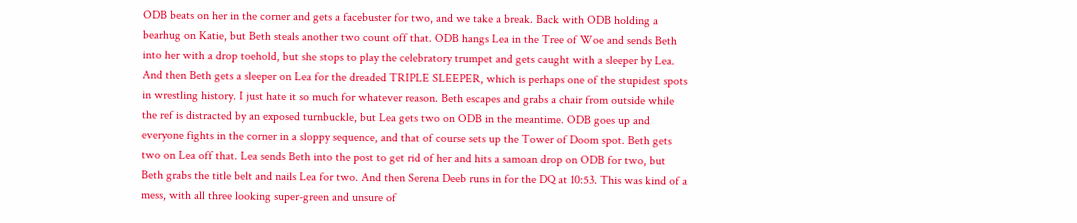ODB beats on her in the corner and gets a facebuster for two, and we take a break. Back with ODB holding a bearhug on Katie, but Beth steals another two count off that. ODB hangs Lea in the Tree of Woe and sends Beth into her with a drop toehold, but she stops to play the celebratory trumpet and gets caught with a sleeper by Lea. And then Beth gets a sleeper on Lea for the dreaded TRIPLE SLEEPER, which is perhaps one of the stupidest spots in wrestling history. I just hate it so much for whatever reason. Beth escapes and grabs a chair from outside while the ref is distracted by an exposed turnbuckle, but Lea gets two on ODB in the meantime. ODB goes up and everyone fights in the corner in a sloppy sequence, and that of course sets up the Tower of Doom spot. Beth gets two on Lea off that. Lea sends Beth into the post to get rid of her and hits a samoan drop on ODB for two, but Beth grabs the title belt and nails Lea for two. And then Serena Deeb runs in for the DQ at 10:53. This was kind of a mess, with all three looking super-green and unsure of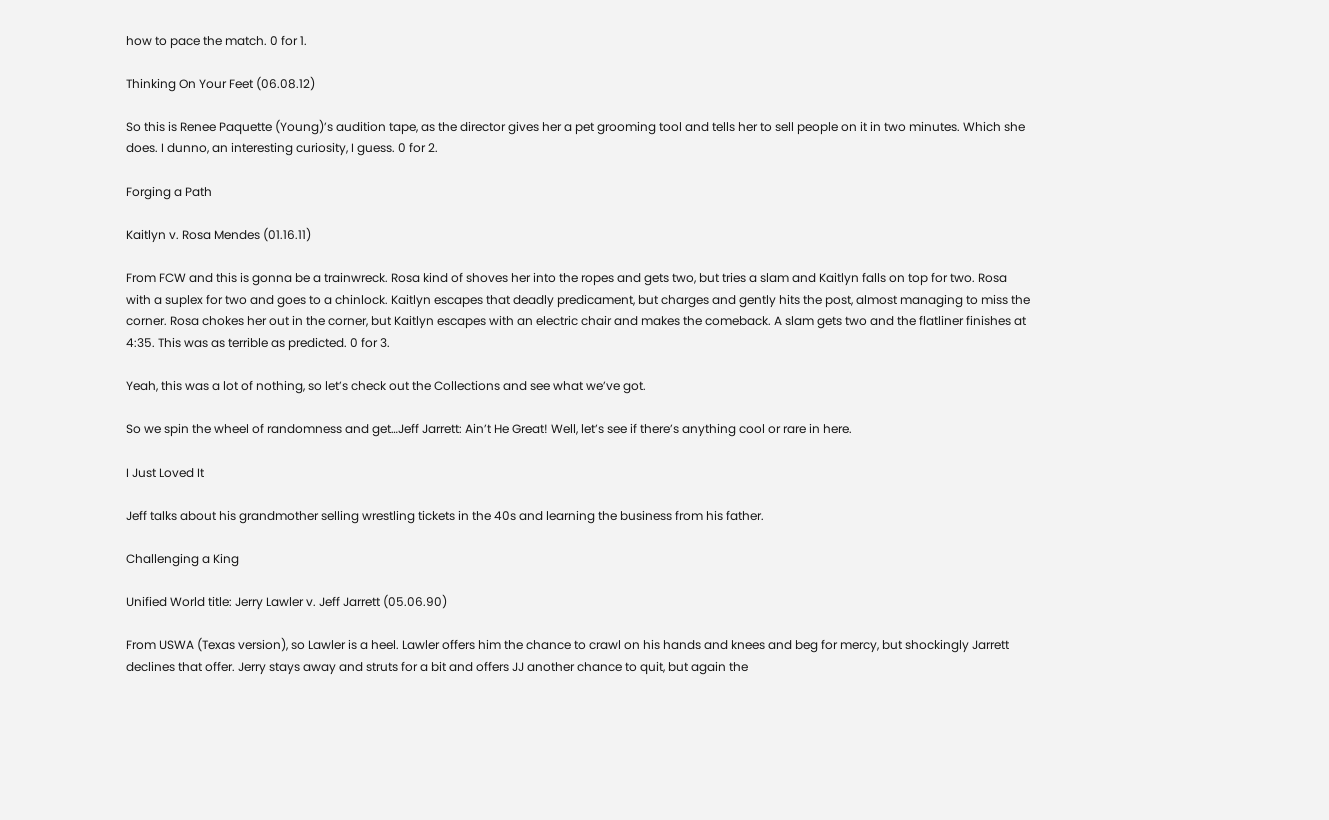how to pace the match. 0 for 1.

Thinking On Your Feet (06.08.12)

So this is Renee Paquette (Young)’s audition tape, as the director gives her a pet grooming tool and tells her to sell people on it in two minutes. Which she does. I dunno, an interesting curiosity, I guess. 0 for 2.

Forging a Path

Kaitlyn v. Rosa Mendes (01.16.11)

From FCW and this is gonna be a trainwreck. Rosa kind of shoves her into the ropes and gets two, but tries a slam and Kaitlyn falls on top for two. Rosa with a suplex for two and goes to a chinlock. Kaitlyn escapes that deadly predicament, but charges and gently hits the post, almost managing to miss the corner. Rosa chokes her out in the corner, but Kaitlyn escapes with an electric chair and makes the comeback. A slam gets two and the flatliner finishes at 4:35. This was as terrible as predicted. 0 for 3.

Yeah, this was a lot of nothing, so let’s check out the Collections and see what we’ve got.

So we spin the wheel of randomness and get…Jeff Jarrett: Ain’t He Great! Well, let’s see if there’s anything cool or rare in here.

I Just Loved It

Jeff talks about his grandmother selling wrestling tickets in the 40s and learning the business from his father.

Challenging a King

Unified World title: Jerry Lawler v. Jeff Jarrett (05.06.90)

From USWA (Texas version), so Lawler is a heel. Lawler offers him the chance to crawl on his hands and knees and beg for mercy, but shockingly Jarrett declines that offer. Jerry stays away and struts for a bit and offers JJ another chance to quit, but again the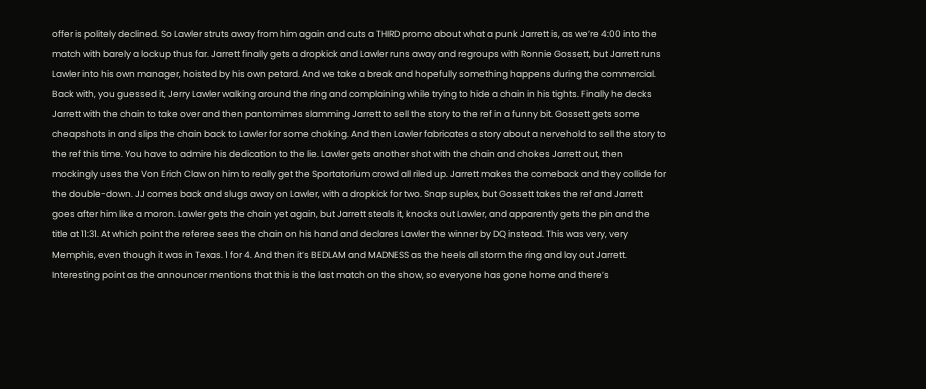offer is politely declined. So Lawler struts away from him again and cuts a THIRD promo about what a punk Jarrett is, as we’re 4:00 into the match with barely a lockup thus far. Jarrett finally gets a dropkick and Lawler runs away and regroups with Ronnie Gossett, but Jarrett runs Lawler into his own manager, hoisted by his own petard. And we take a break and hopefully something happens during the commercial. Back with, you guessed it, Jerry Lawler walking around the ring and complaining while trying to hide a chain in his tights. Finally he decks Jarrett with the chain to take over and then pantomimes slamming Jarrett to sell the story to the ref in a funny bit. Gossett gets some cheapshots in and slips the chain back to Lawler for some choking. And then Lawler fabricates a story about a nervehold to sell the story to the ref this time. You have to admire his dedication to the lie. Lawler gets another shot with the chain and chokes Jarrett out, then mockingly uses the Von Erich Claw on him to really get the Sportatorium crowd all riled up. Jarrett makes the comeback and they collide for the double-down. JJ comes back and slugs away on Lawler, with a dropkick for two. Snap suplex, but Gossett takes the ref and Jarrett goes after him like a moron. Lawler gets the chain yet again, but Jarrett steals it, knocks out Lawler, and apparently gets the pin and the title at 11:31. At which point the referee sees the chain on his hand and declares Lawler the winner by DQ instead. This was very, very Memphis, even though it was in Texas. 1 for 4. And then it’s BEDLAM and MADNESS as the heels all storm the ring and lay out Jarrett. Interesting point as the announcer mentions that this is the last match on the show, so everyone has gone home and there’s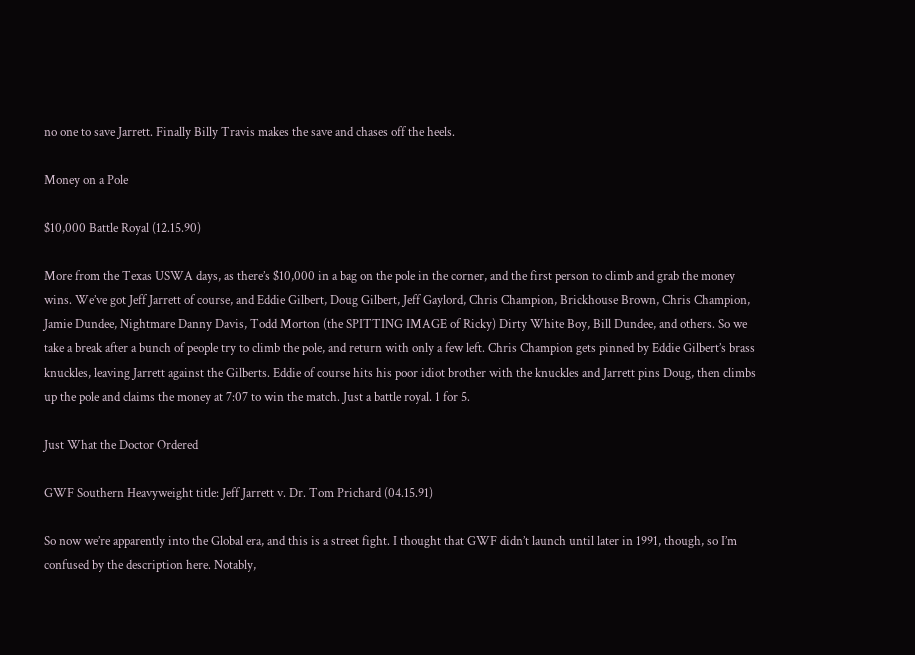no one to save Jarrett. Finally Billy Travis makes the save and chases off the heels.

Money on a Pole

$10,000 Battle Royal (12.15.90)

More from the Texas USWA days, as there’s $10,000 in a bag on the pole in the corner, and the first person to climb and grab the money wins. We’ve got Jeff Jarrett of course, and Eddie Gilbert, Doug Gilbert, Jeff Gaylord, Chris Champion, Brickhouse Brown, Chris Champion, Jamie Dundee, Nightmare Danny Davis, Todd Morton (the SPITTING IMAGE of Ricky) Dirty White Boy, Bill Dundee, and others. So we take a break after a bunch of people try to climb the pole, and return with only a few left. Chris Champion gets pinned by Eddie Gilbert’s brass knuckles, leaving Jarrett against the Gilberts. Eddie of course hits his poor idiot brother with the knuckles and Jarrett pins Doug, then climbs up the pole and claims the money at 7:07 to win the match. Just a battle royal. 1 for 5.

Just What the Doctor Ordered

GWF Southern Heavyweight title: Jeff Jarrett v. Dr. Tom Prichard (04.15.91)

So now we’re apparently into the Global era, and this is a street fight. I thought that GWF didn’t launch until later in 1991, though, so I’m confused by the description here. Notably,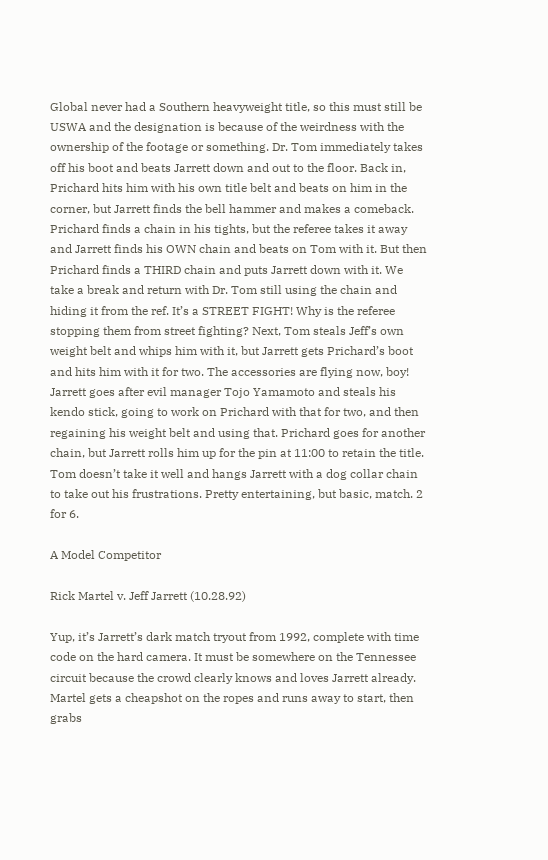Global never had a Southern heavyweight title, so this must still be USWA and the designation is because of the weirdness with the ownership of the footage or something. Dr. Tom immediately takes off his boot and beats Jarrett down and out to the floor. Back in, Prichard hits him with his own title belt and beats on him in the corner, but Jarrett finds the bell hammer and makes a comeback. Prichard finds a chain in his tights, but the referee takes it away and Jarrett finds his OWN chain and beats on Tom with it. But then Prichard finds a THIRD chain and puts Jarrett down with it. We take a break and return with Dr. Tom still using the chain and hiding it from the ref. It’s a STREET FIGHT! Why is the referee stopping them from street fighting? Next, Tom steals Jeff’s own weight belt and whips him with it, but Jarrett gets Prichard’s boot and hits him with it for two. The accessories are flying now, boy! Jarrett goes after evil manager Tojo Yamamoto and steals his kendo stick, going to work on Prichard with that for two, and then regaining his weight belt and using that. Prichard goes for another chain, but Jarrett rolls him up for the pin at 11:00 to retain the title. Tom doesn’t take it well and hangs Jarrett with a dog collar chain to take out his frustrations. Pretty entertaining, but basic, match. 2 for 6.

A Model Competitor

Rick Martel v. Jeff Jarrett (10.28.92)

Yup, it’s Jarrett’s dark match tryout from 1992, complete with time code on the hard camera. It must be somewhere on the Tennessee circuit because the crowd clearly knows and loves Jarrett already. Martel gets a cheapshot on the ropes and runs away to start, then grabs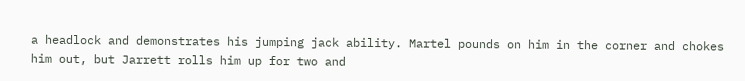a headlock and demonstrates his jumping jack ability. Martel pounds on him in the corner and chokes him out, but Jarrett rolls him up for two and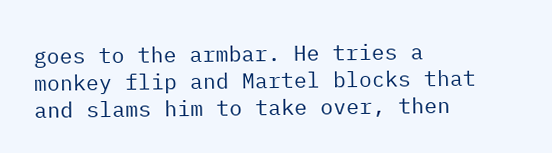goes to the armbar. He tries a monkey flip and Martel blocks that and slams him to take over, then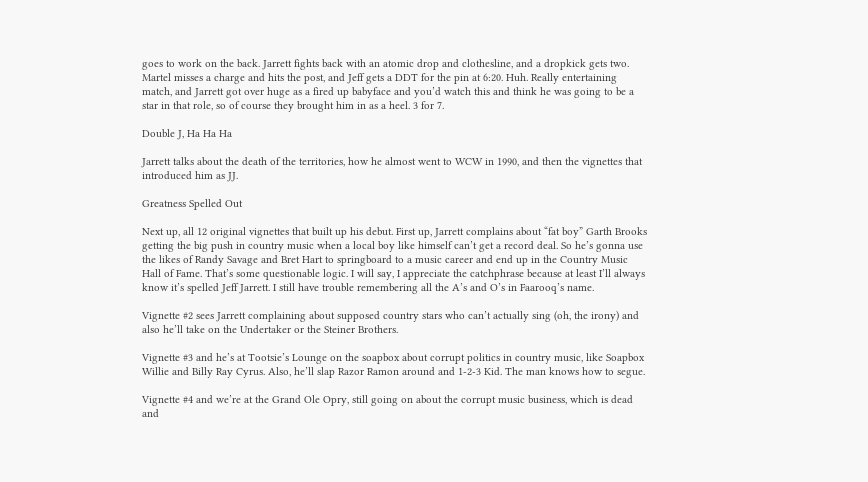goes to work on the back. Jarrett fights back with an atomic drop and clothesline, and a dropkick gets two. Martel misses a charge and hits the post, and Jeff gets a DDT for the pin at 6:20. Huh. Really entertaining match, and Jarrett got over huge as a fired up babyface and you’d watch this and think he was going to be a star in that role, so of course they brought him in as a heel. 3 for 7.

Double J, Ha Ha Ha

Jarrett talks about the death of the territories, how he almost went to WCW in 1990, and then the vignettes that introduced him as JJ.

Greatness Spelled Out

Next up, all 12 original vignettes that built up his debut. First up, Jarrett complains about “fat boy” Garth Brooks getting the big push in country music when a local boy like himself can’t get a record deal. So he’s gonna use the likes of Randy Savage and Bret Hart to springboard to a music career and end up in the Country Music Hall of Fame. That’s some questionable logic. I will say, I appreciate the catchphrase because at least I’ll always know it’s spelled Jeff Jarrett. I still have trouble remembering all the A’s and O’s in Faarooq’s name.

Vignette #2 sees Jarrett complaining about supposed country stars who can’t actually sing (oh, the irony) and also he’ll take on the Undertaker or the Steiner Brothers.

Vignette #3 and he’s at Tootsie’s Lounge on the soapbox about corrupt politics in country music, like Soapbox Willie and Billy Ray Cyrus. Also, he’ll slap Razor Ramon around and 1-2-3 Kid. The man knows how to segue.

Vignette #4 and we’re at the Grand Ole Opry, still going on about the corrupt music business, which is dead and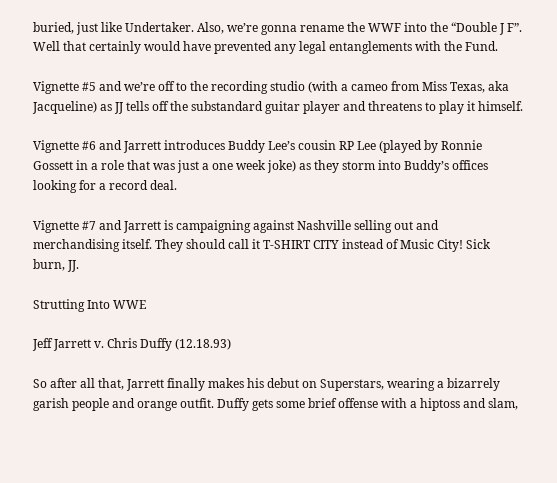buried, just like Undertaker. Also, we’re gonna rename the WWF into the “Double J F”. Well that certainly would have prevented any legal entanglements with the Fund.

Vignette #5 and we’re off to the recording studio (with a cameo from Miss Texas, aka Jacqueline) as JJ tells off the substandard guitar player and threatens to play it himself.

Vignette #6 and Jarrett introduces Buddy Lee’s cousin RP Lee (played by Ronnie Gossett in a role that was just a one week joke) as they storm into Buddy’s offices looking for a record deal.

Vignette #7 and Jarrett is campaigning against Nashville selling out and merchandising itself. They should call it T-SHIRT CITY instead of Music City! Sick burn, JJ.

Strutting Into WWE

Jeff Jarrett v. Chris Duffy (12.18.93)

So after all that, Jarrett finally makes his debut on Superstars, wearing a bizarrely garish people and orange outfit. Duffy gets some brief offense with a hiptoss and slam,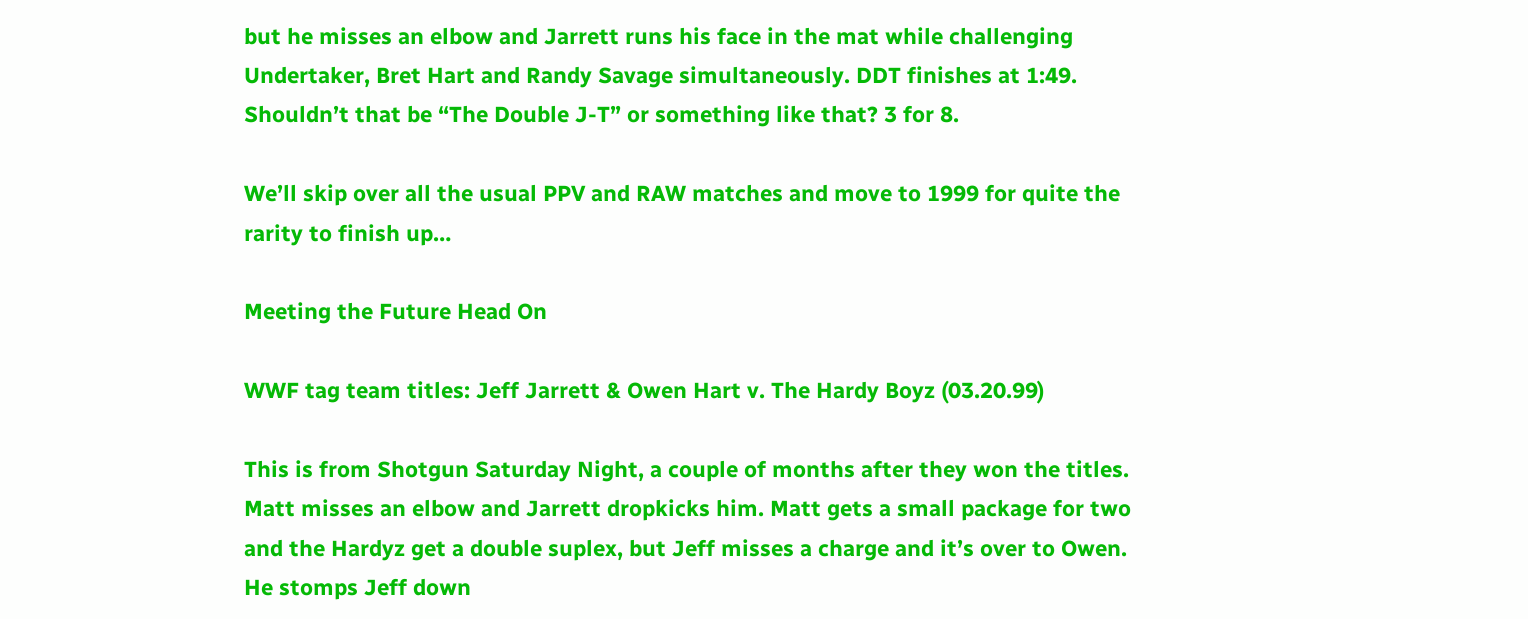but he misses an elbow and Jarrett runs his face in the mat while challenging Undertaker, Bret Hart and Randy Savage simultaneously. DDT finishes at 1:49. Shouldn’t that be “The Double J-T” or something like that? 3 for 8.

We’ll skip over all the usual PPV and RAW matches and move to 1999 for quite the rarity to finish up…

Meeting the Future Head On

WWF tag team titles: Jeff Jarrett & Owen Hart v. The Hardy Boyz (03.20.99)

This is from Shotgun Saturday Night, a couple of months after they won the titles. Matt misses an elbow and Jarrett dropkicks him. Matt gets a small package for two and the Hardyz get a double suplex, but Jeff misses a charge and it’s over to Owen. He stomps Jeff down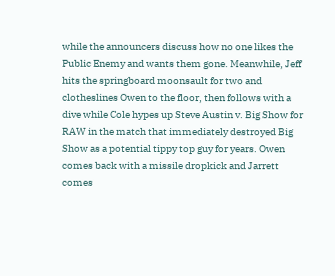while the announcers discuss how no one likes the Public Enemy and wants them gone. Meanwhile, Jeff hits the springboard moonsault for two and clotheslines Owen to the floor, then follows with a dive while Cole hypes up Steve Austin v. Big Show for RAW in the match that immediately destroyed Big Show as a potential tippy top guy for years. Owen comes back with a missile dropkick and Jarrett comes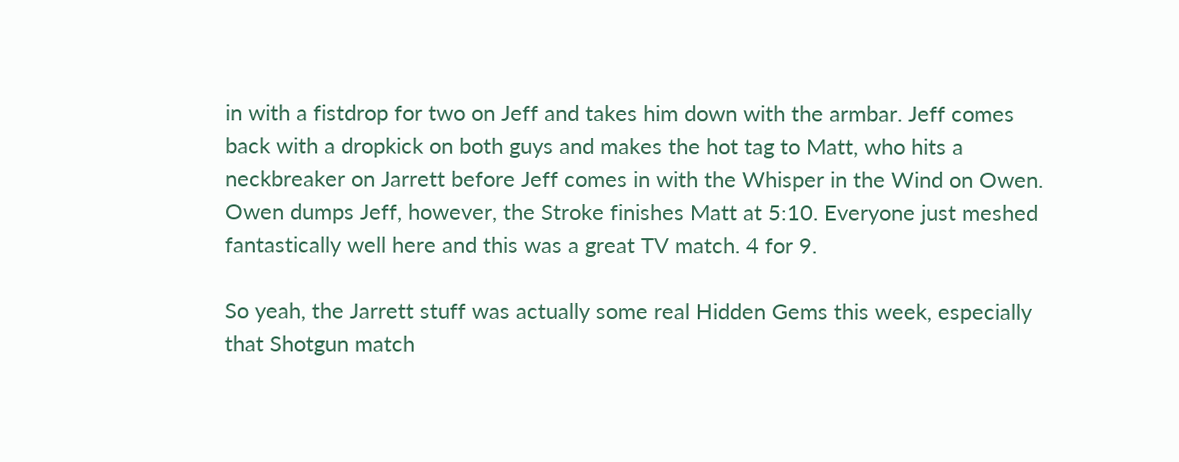in with a fistdrop for two on Jeff and takes him down with the armbar. Jeff comes back with a dropkick on both guys and makes the hot tag to Matt, who hits a neckbreaker on Jarrett before Jeff comes in with the Whisper in the Wind on Owen. Owen dumps Jeff, however, the Stroke finishes Matt at 5:10. Everyone just meshed fantastically well here and this was a great TV match. 4 for 9.

So yeah, the Jarrett stuff was actually some real Hidden Gems this week, especially that Shotgun match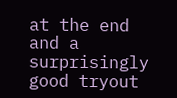at the end and a surprisingly good tryout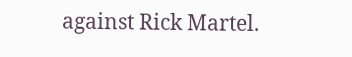against Rick Martel.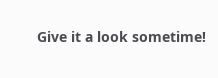Give it a look sometime!